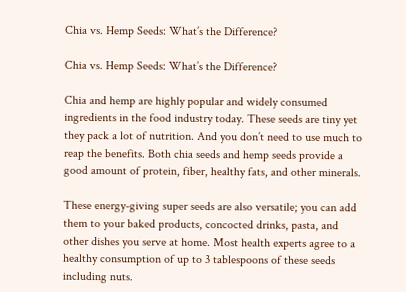Chia vs. Hemp Seeds: What’s the Difference?

Chia vs. Hemp Seeds: What’s the Difference?

Chia and hemp are highly popular and widely consumed ingredients in the food industry today. These seeds are tiny yet they pack a lot of nutrition. And you don’t need to use much to reap the benefits. Both chia seeds and hemp seeds provide a good amount of protein, fiber, healthy fats, and other minerals.

These energy-giving super seeds are also versatile; you can add them to your baked products, concocted drinks, pasta, and other dishes you serve at home. Most health experts agree to a healthy consumption of up to 3 tablespoons of these seeds including nuts.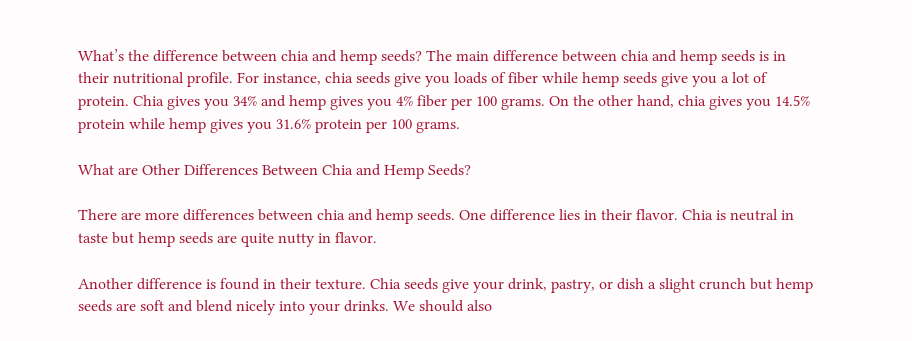What’s the difference between chia and hemp seeds? The main difference between chia and hemp seeds is in their nutritional profile. For instance, chia seeds give you loads of fiber while hemp seeds give you a lot of protein. Chia gives you 34% and hemp gives you 4% fiber per 100 grams. On the other hand, chia gives you 14.5% protein while hemp gives you 31.6% protein per 100 grams.

What are Other Differences Between Chia and Hemp Seeds?

There are more differences between chia and hemp seeds. One difference lies in their flavor. Chia is neutral in taste but hemp seeds are quite nutty in flavor.

Another difference is found in their texture. Chia seeds give your drink, pastry, or dish a slight crunch but hemp seeds are soft and blend nicely into your drinks. We should also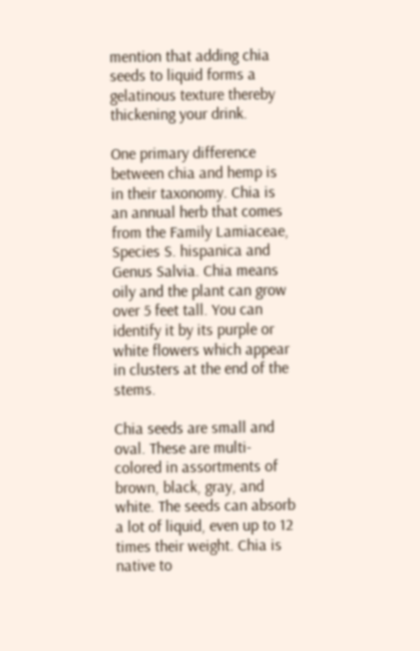mention that adding chia seeds to liquid forms a gelatinous texture thereby thickening your drink.

One primary difference between chia and hemp is in their taxonomy. Chia is an annual herb that comes from the Family Lamiaceae, Species S. hispanica and Genus Salvia. Chia means oily and the plant can grow over 5 feet tall. You can identify it by its purple or white flowers which appear in clusters at the end of the stems.

Chia seeds are small and oval. These are multi-colored in assortments of brown, black, gray, and white. The seeds can absorb a lot of liquid, even up to 12 times their weight. Chia is native to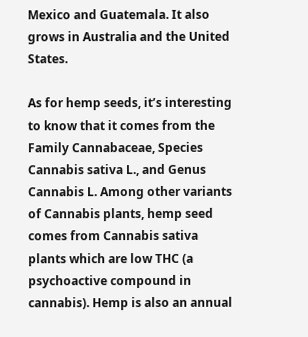Mexico and Guatemala. It also grows in Australia and the United States.

As for hemp seeds, it’s interesting to know that it comes from the Family Cannabaceae, Species Cannabis sativa L., and Genus Cannabis L. Among other variants of Cannabis plants, hemp seed comes from Cannabis sativa plants which are low THC (a psychoactive compound in cannabis). Hemp is also an annual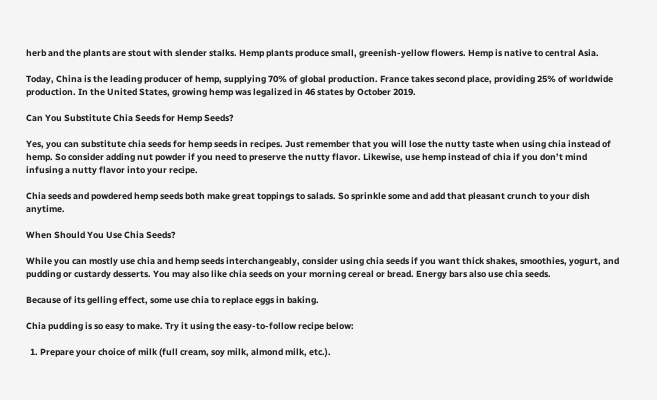herb and the plants are stout with slender stalks. Hemp plants produce small, greenish-yellow flowers. Hemp is native to central Asia.

Today, China is the leading producer of hemp, supplying 70% of global production. France takes second place, providing 25% of worldwide production. In the United States, growing hemp was legalized in 46 states by October 2019.

Can You Substitute Chia Seeds for Hemp Seeds?

Yes, you can substitute chia seeds for hemp seeds in recipes. Just remember that you will lose the nutty taste when using chia instead of hemp. So consider adding nut powder if you need to preserve the nutty flavor. Likewise, use hemp instead of chia if you don’t mind infusing a nutty flavor into your recipe.

Chia seeds and powdered hemp seeds both make great toppings to salads. So sprinkle some and add that pleasant crunch to your dish anytime.

When Should You Use Chia Seeds?

While you can mostly use chia and hemp seeds interchangeably, consider using chia seeds if you want thick shakes, smoothies, yogurt, and pudding or custardy desserts. You may also like chia seeds on your morning cereal or bread. Energy bars also use chia seeds.

Because of its gelling effect, some use chia to replace eggs in baking.

Chia pudding is so easy to make. Try it using the easy-to-follow recipe below:

  1. Prepare your choice of milk (full cream, soy milk, almond milk, etc.).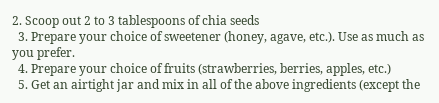2. Scoop out 2 to 3 tablespoons of chia seeds
  3. Prepare your choice of sweetener (honey, agave, etc.). Use as much as you prefer.
  4. Prepare your choice of fruits (strawberries, berries, apples, etc.)
  5. Get an airtight jar and mix in all of the above ingredients (except the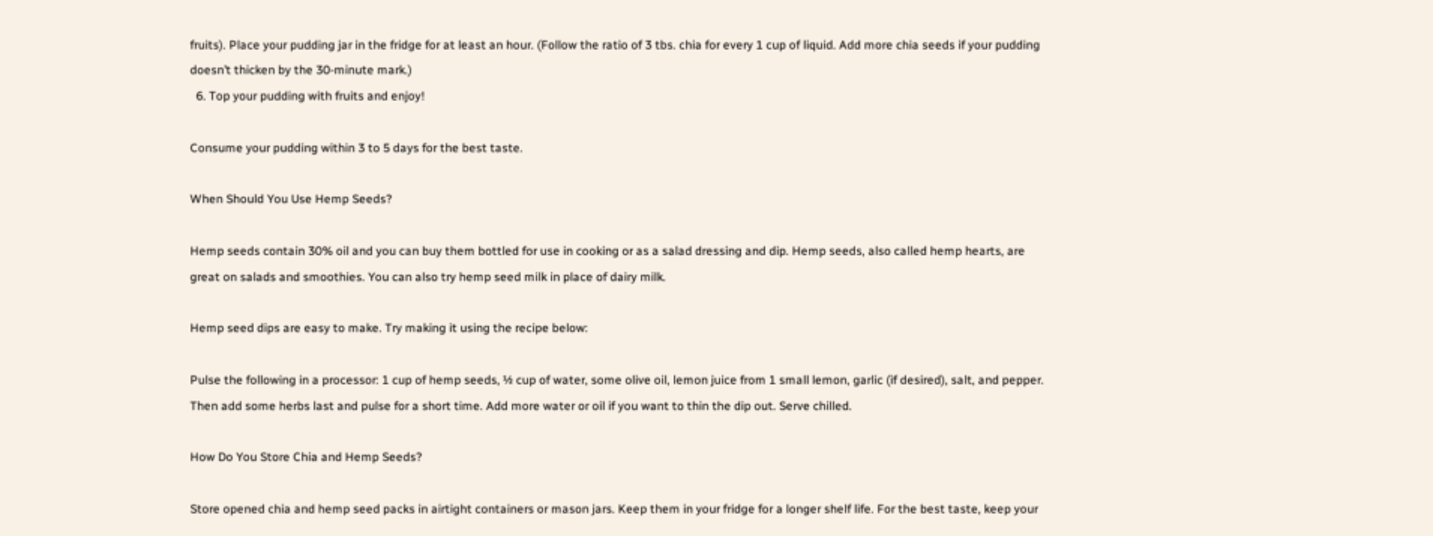fruits). Place your pudding jar in the fridge for at least an hour. (Follow the ratio of 3 tbs. chia for every 1 cup of liquid. Add more chia seeds if your pudding doesn’t thicken by the 30-minute mark.)
  6. Top your pudding with fruits and enjoy!

Consume your pudding within 3 to 5 days for the best taste.

When Should You Use Hemp Seeds?

Hemp seeds contain 30% oil and you can buy them bottled for use in cooking or as a salad dressing and dip. Hemp seeds, also called hemp hearts, are great on salads and smoothies. You can also try hemp seed milk in place of dairy milk.

Hemp seed dips are easy to make. Try making it using the recipe below:

Pulse the following in a processor: 1 cup of hemp seeds, ½ cup of water, some olive oil, lemon juice from 1 small lemon, garlic (if desired), salt, and pepper. Then add some herbs last and pulse for a short time. Add more water or oil if you want to thin the dip out. Serve chilled.

How Do You Store Chia and Hemp Seeds?

Store opened chia and hemp seed packs in airtight containers or mason jars. Keep them in your fridge for a longer shelf life. For the best taste, keep your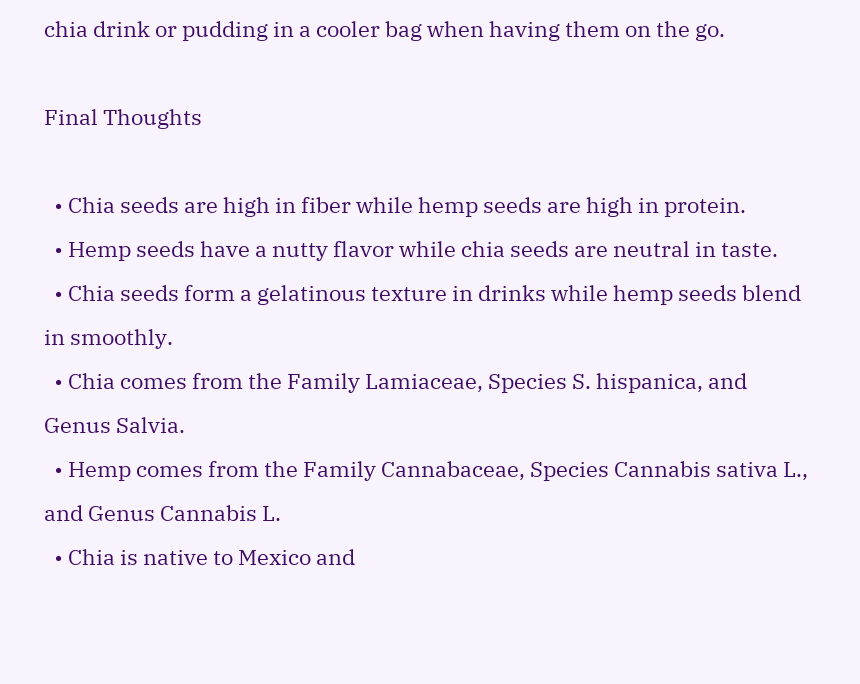chia drink or pudding in a cooler bag when having them on the go.

Final Thoughts

  • Chia seeds are high in fiber while hemp seeds are high in protein.
  • Hemp seeds have a nutty flavor while chia seeds are neutral in taste.
  • Chia seeds form a gelatinous texture in drinks while hemp seeds blend in smoothly.
  • Chia comes from the Family Lamiaceae, Species S. hispanica, and Genus Salvia.
  • Hemp comes from the Family Cannabaceae, Species Cannabis sativa L., and Genus Cannabis L.
  • Chia is native to Mexico and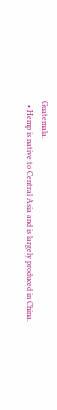Guatemala.
  • Hemp is native to Central Asia and is largely produced in China.